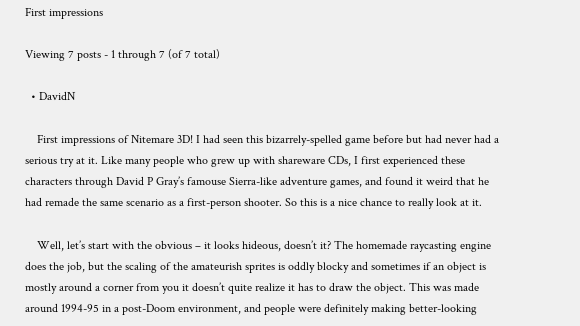First impressions

Viewing 7 posts - 1 through 7 (of 7 total)

  • DavidN

    First impressions of Nitemare 3D! I had seen this bizarrely-spelled game before but had never had a serious try at it. Like many people who grew up with shareware CDs, I first experienced these characters through David P Gray’s famouse Sierra-like adventure games, and found it weird that he had remade the same scenario as a first-person shooter. So this is a nice chance to really look at it.

    Well, let’s start with the obvious – it looks hideous, doesn’t it? The homemade raycasting engine does the job, but the scaling of the amateurish sprites is oddly blocky and sometimes if an object is mostly around a corner from you it doesn’t quite realize it has to draw the object. This was made around 1994-95 in a post-Doom environment, and people were definitely making better-looking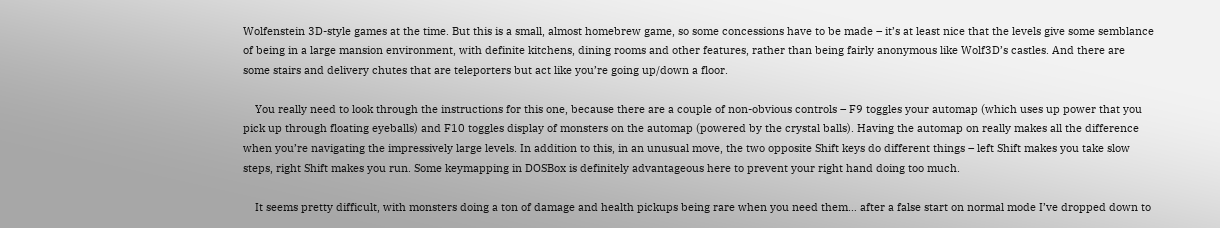Wolfenstein 3D-style games at the time. But this is a small, almost homebrew game, so some concessions have to be made – it’s at least nice that the levels give some semblance of being in a large mansion environment, with definite kitchens, dining rooms and other features, rather than being fairly anonymous like Wolf3D’s castles. And there are some stairs and delivery chutes that are teleporters but act like you’re going up/down a floor.

    You really need to look through the instructions for this one, because there are a couple of non-obvious controls – F9 toggles your automap (which uses up power that you pick up through floating eyeballs) and F10 toggles display of monsters on the automap (powered by the crystal balls). Having the automap on really makes all the difference when you’re navigating the impressively large levels. In addition to this, in an unusual move, the two opposite Shift keys do different things – left Shift makes you take slow steps, right Shift makes you run. Some keymapping in DOSBox is definitely advantageous here to prevent your right hand doing too much.

    It seems pretty difficult, with monsters doing a ton of damage and health pickups being rare when you need them… after a false start on normal mode I’ve dropped down to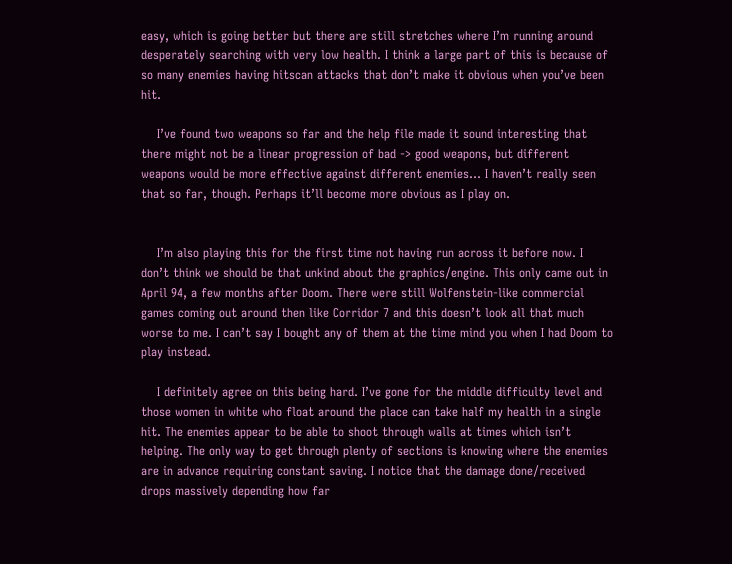easy, which is going better but there are still stretches where I’m running around desperately searching with very low health. I think a large part of this is because of so many enemies having hitscan attacks that don’t make it obvious when you’ve been hit.

    I’ve found two weapons so far and the help file made it sound interesting that there might not be a linear progression of bad -> good weapons, but different weapons would be more effective against different enemies… I haven’t really seen that so far, though. Perhaps it’ll become more obvious as I play on.


    I’m also playing this for the first time not having run across it before now. I don’t think we should be that unkind about the graphics/engine. This only came out in April 94, a few months after Doom. There were still Wolfenstein-like commercial games coming out around then like Corridor 7 and this doesn’t look all that much worse to me. I can’t say I bought any of them at the time mind you when I had Doom to play instead.

    I definitely agree on this being hard. I’ve gone for the middle difficulty level and those women in white who float around the place can take half my health in a single hit. The enemies appear to be able to shoot through walls at times which isn’t helping. The only way to get through plenty of sections is knowing where the enemies are in advance requiring constant saving. I notice that the damage done/received drops massively depending how far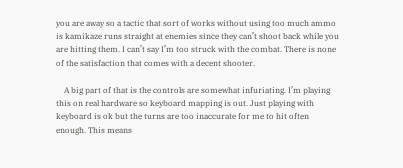you are away so a tactic that sort of works without using too much ammo is kamikaze runs straight at enemies since they can’t shoot back while you are hitting them. I can’t say I’m too struck with the combat. There is none of the satisfaction that comes with a decent shooter.

    A big part of that is the controls are somewhat infuriating. I’m playing this on real hardware so keyboard mapping is out. Just playing with keyboard is ok but the turns are too inaccurate for me to hit often enough. This means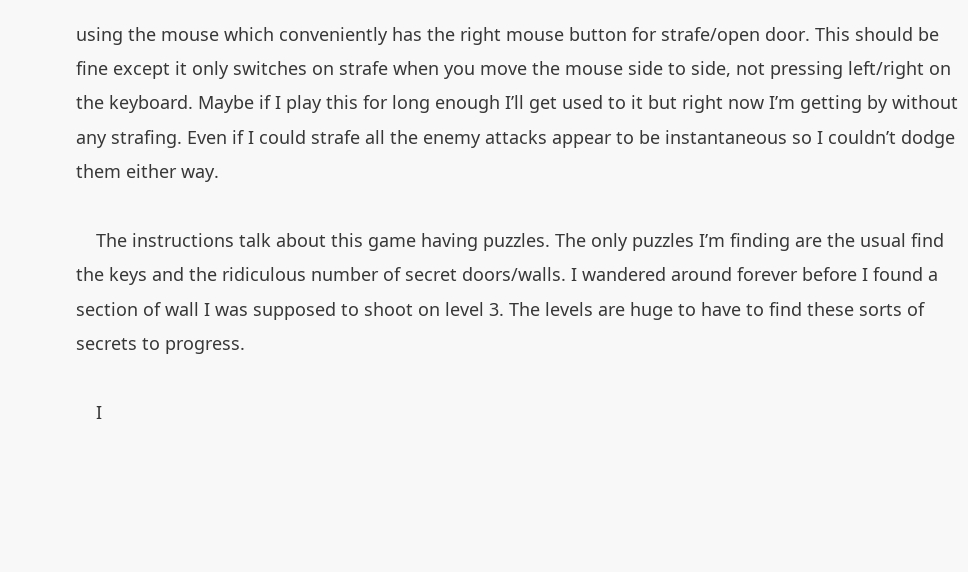using the mouse which conveniently has the right mouse button for strafe/open door. This should be fine except it only switches on strafe when you move the mouse side to side, not pressing left/right on the keyboard. Maybe if I play this for long enough I’ll get used to it but right now I’m getting by without any strafing. Even if I could strafe all the enemy attacks appear to be instantaneous so I couldn’t dodge them either way.

    The instructions talk about this game having puzzles. The only puzzles I’m finding are the usual find the keys and the ridiculous number of secret doors/walls. I wandered around forever before I found a section of wall I was supposed to shoot on level 3. The levels are huge to have to find these sorts of secrets to progress.

    I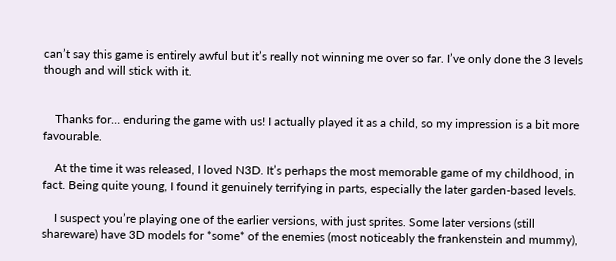can’t say this game is entirely awful but it’s really not winning me over so far. I’ve only done the 3 levels though and will stick with it.


    Thanks for… enduring the game with us! I actually played it as a child, so my impression is a bit more favourable.

    At the time it was released, I loved N3D. It’s perhaps the most memorable game of my childhood, in fact. Being quite young, I found it genuinely terrifying in parts, especially the later garden-based levels.

    I suspect you’re playing one of the earlier versions, with just sprites. Some later versions (still shareware) have 3D models for *some* of the enemies (most noticeably the frankenstein and mummy),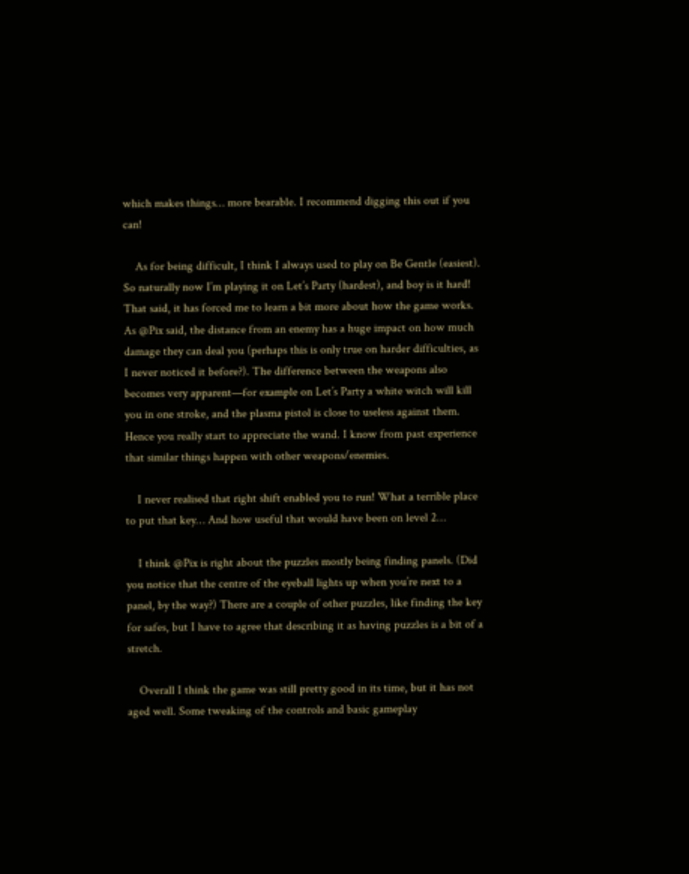which makes things… more bearable. I recommend digging this out if you can!

    As for being difficult, I think I always used to play on Be Gentle (easiest). So naturally now I’m playing it on Let’s Party (hardest), and boy is it hard! That said, it has forced me to learn a bit more about how the game works. As @Pix said, the distance from an enemy has a huge impact on how much damage they can deal you (perhaps this is only true on harder difficulties, as I never noticed it before?). The difference between the weapons also becomes very apparent—for example on Let’s Party a white witch will kill you in one stroke, and the plasma pistol is close to useless against them. Hence you really start to appreciate the wand. I know from past experience that similar things happen with other weapons/enemies.

    I never realised that right shift enabled you to run! What a terrible place to put that key… And how useful that would have been on level 2…

    I think @Pix is right about the puzzles mostly being finding panels. (Did you notice that the centre of the eyeball lights up when you’re next to a panel, by the way?) There are a couple of other puzzles, like finding the key for safes, but I have to agree that describing it as having puzzles is a bit of a stretch.

    Overall I think the game was still pretty good in its time, but it has not aged well. Some tweaking of the controls and basic gameplay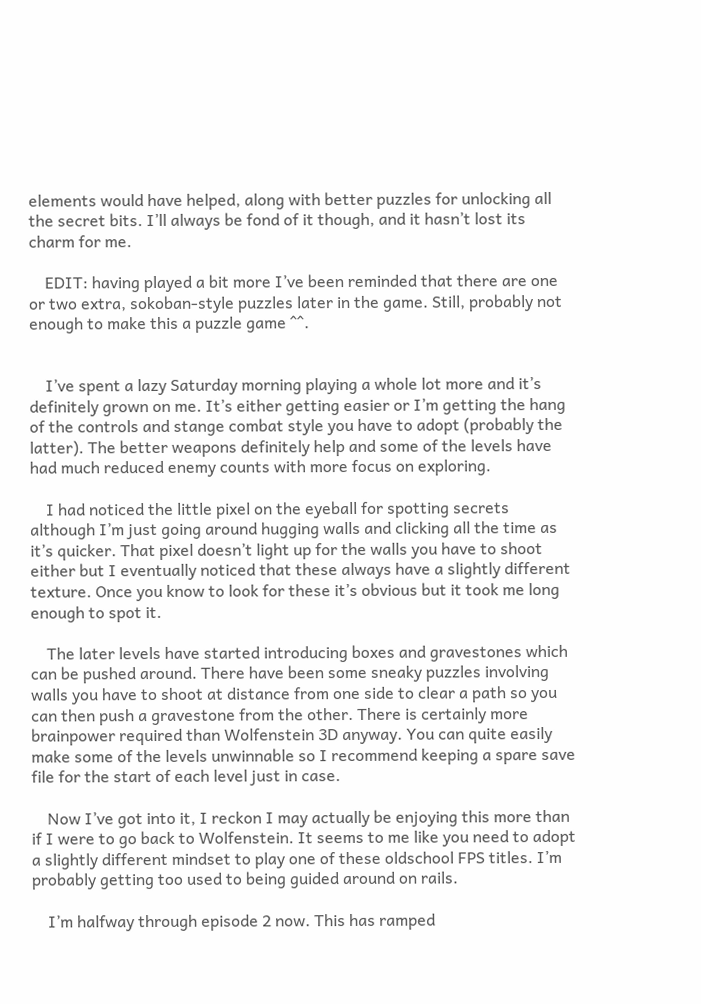elements would have helped, along with better puzzles for unlocking all the secret bits. I’ll always be fond of it though, and it hasn’t lost its charm for me.

    EDIT: having played a bit more I’ve been reminded that there are one or two extra, sokoban-style puzzles later in the game. Still, probably not enough to make this a puzzle game ^^.


    I’ve spent a lazy Saturday morning playing a whole lot more and it’s definitely grown on me. It’s either getting easier or I’m getting the hang of the controls and stange combat style you have to adopt (probably the latter). The better weapons definitely help and some of the levels have had much reduced enemy counts with more focus on exploring.

    I had noticed the little pixel on the eyeball for spotting secrets although I’m just going around hugging walls and clicking all the time as it’s quicker. That pixel doesn’t light up for the walls you have to shoot either but I eventually noticed that these always have a slightly different texture. Once you know to look for these it’s obvious but it took me long enough to spot it.

    The later levels have started introducing boxes and gravestones which can be pushed around. There have been some sneaky puzzles involving walls you have to shoot at distance from one side to clear a path so you can then push a gravestone from the other. There is certainly more brainpower required than Wolfenstein 3D anyway. You can quite easily make some of the levels unwinnable so I recommend keeping a spare save file for the start of each level just in case.

    Now I’ve got into it, I reckon I may actually be enjoying this more than if I were to go back to Wolfenstein. It seems to me like you need to adopt a slightly different mindset to play one of these oldschool FPS titles. I’m probably getting too used to being guided around on rails.

    I’m halfway through episode 2 now. This has ramped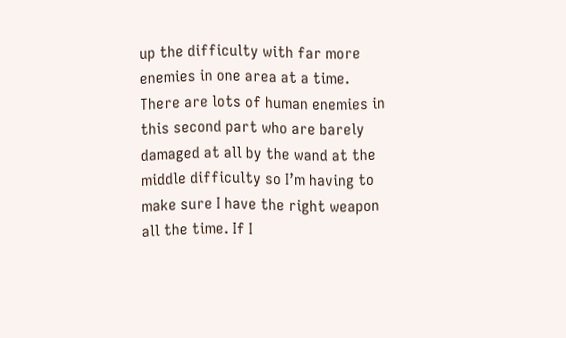up the difficulty with far more enemies in one area at a time. There are lots of human enemies in this second part who are barely damaged at all by the wand at the middle difficulty so I’m having to make sure I have the right weapon all the time. If I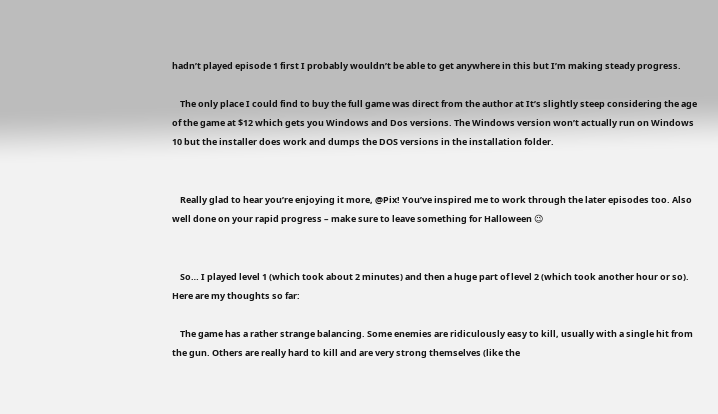hadn’t played episode 1 first I probably wouldn’t be able to get anywhere in this but I’m making steady progress.

    The only place I could find to buy the full game was direct from the author at It’s slightly steep considering the age of the game at $12 which gets you Windows and Dos versions. The Windows version won’t actually run on Windows 10 but the installer does work and dumps the DOS versions in the installation folder.


    Really glad to hear you’re enjoying it more, @Pix! You’ve inspired me to work through the later episodes too. Also well done on your rapid progress – make sure to leave something for Halloween 😉


    So… I played level 1 (which took about 2 minutes) and then a huge part of level 2 (which took another hour or so). Here are my thoughts so far:

    The game has a rather strange balancing. Some enemies are ridiculously easy to kill, usually with a single hit from the gun. Others are really hard to kill and are very strong themselves (like the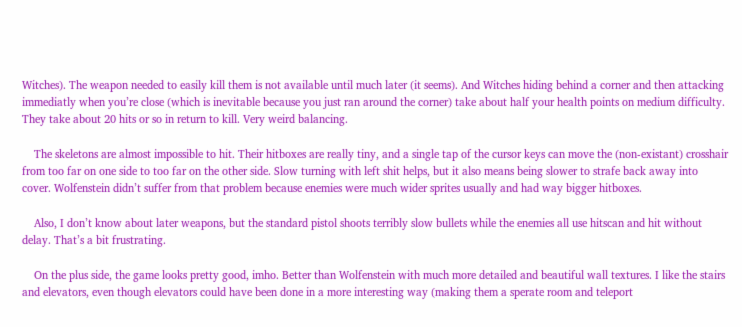Witches). The weapon needed to easily kill them is not available until much later (it seems). And Witches hiding behind a corner and then attacking immediatly when you’re close (which is inevitable because you just ran around the corner) take about half your health points on medium difficulty. They take about 20 hits or so in return to kill. Very weird balancing.

    The skeletons are almost impossible to hit. Their hitboxes are really tiny, and a single tap of the cursor keys can move the (non-existant) crosshair from too far on one side to too far on the other side. Slow turning with left shit helps, but it also means being slower to strafe back away into cover. Wolfenstein didn’t suffer from that problem because enemies were much wider sprites usually and had way bigger hitboxes.

    Also, I don’t know about later weapons, but the standard pistol shoots terribly slow bullets while the enemies all use hitscan and hit without delay. That’s a bit frustrating.

    On the plus side, the game looks pretty good, imho. Better than Wolfenstein with much more detailed and beautiful wall textures. I like the stairs and elevators, even though elevators could have been done in a more interesting way (making them a sperate room and teleport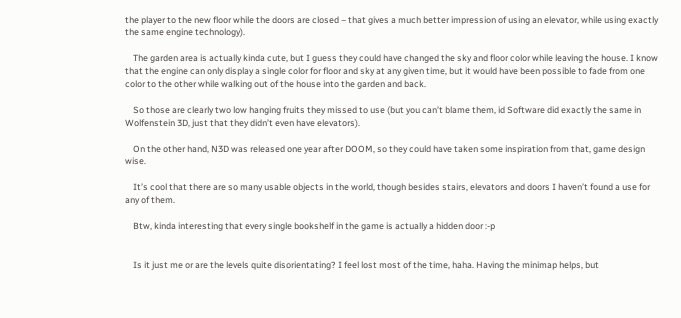the player to the new floor while the doors are closed – that gives a much better impression of using an elevator, while using exactly the same engine technology).

    The garden area is actually kinda cute, but I guess they could have changed the sky and floor color while leaving the house. I know that the engine can only display a single color for floor and sky at any given time, but it would have been possible to fade from one color to the other while walking out of the house into the garden and back.

    So those are clearly two low hanging fruits they missed to use (but you can’t blame them, id Software did exactly the same in Wolfenstein 3D, just that they didn’t even have elevators).

    On the other hand, N3D was released one year after DOOM, so they could have taken some inspiration from that, game design wise.

    It’s cool that there are so many usable objects in the world, though besides stairs, elevators and doors I haven’t found a use for any of them.

    Btw, kinda interesting that every single bookshelf in the game is actually a hidden door :-p


    Is it just me or are the levels quite disorientating? I feel lost most of the time, haha. Having the minimap helps, but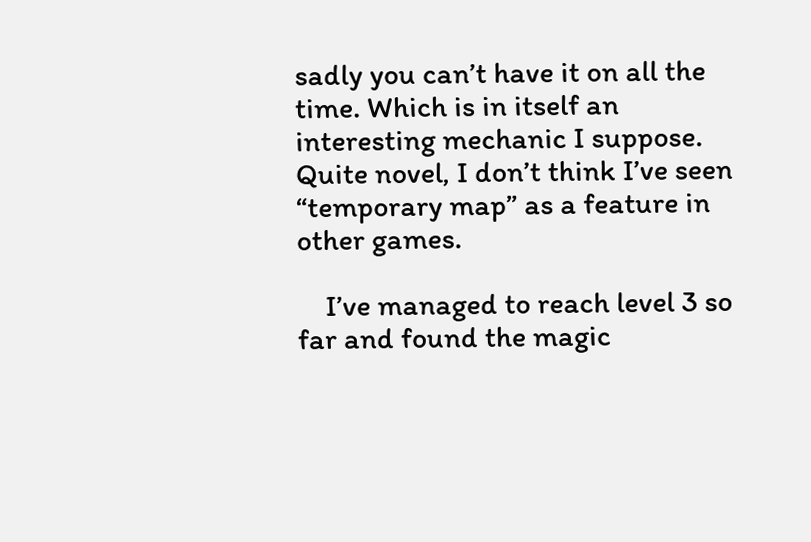sadly you can’t have it on all the time. Which is in itself an interesting mechanic I suppose. Quite novel, I don’t think I’ve seen “temporary map” as a feature in other games.

    I’ve managed to reach level 3 so far and found the magic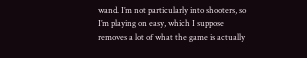wand. I’m not particularly into shooters, so I’m playing on easy, which I suppose removes a lot of what the game is actually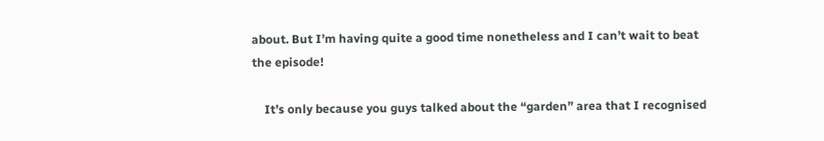about. But I’m having quite a good time nonetheless and I can’t wait to beat the episode!

    It’s only because you guys talked about the “garden” area that I recognised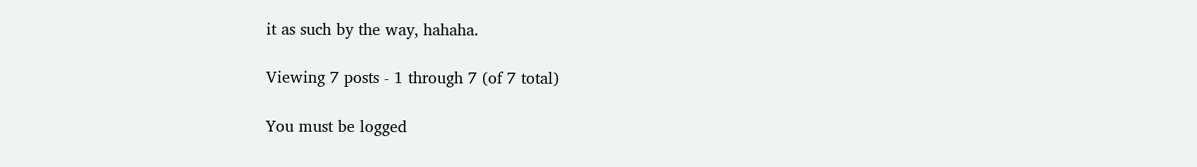it as such by the way, hahaha.

Viewing 7 posts - 1 through 7 (of 7 total)

You must be logged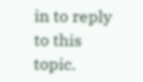in to reply to this topic.